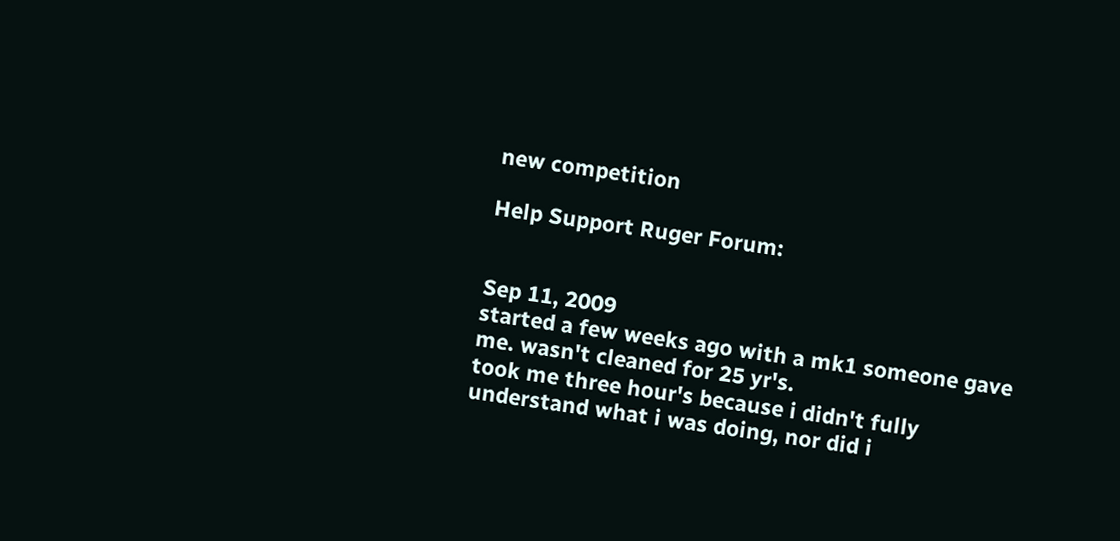new competition

Help Support Ruger Forum:


Sep 11, 2009
started a few weeks ago with a mk1 someone gave me. wasn't cleaned for 25 yr's.
took me three hour's because i didn't fully understand what i was doing, nor did i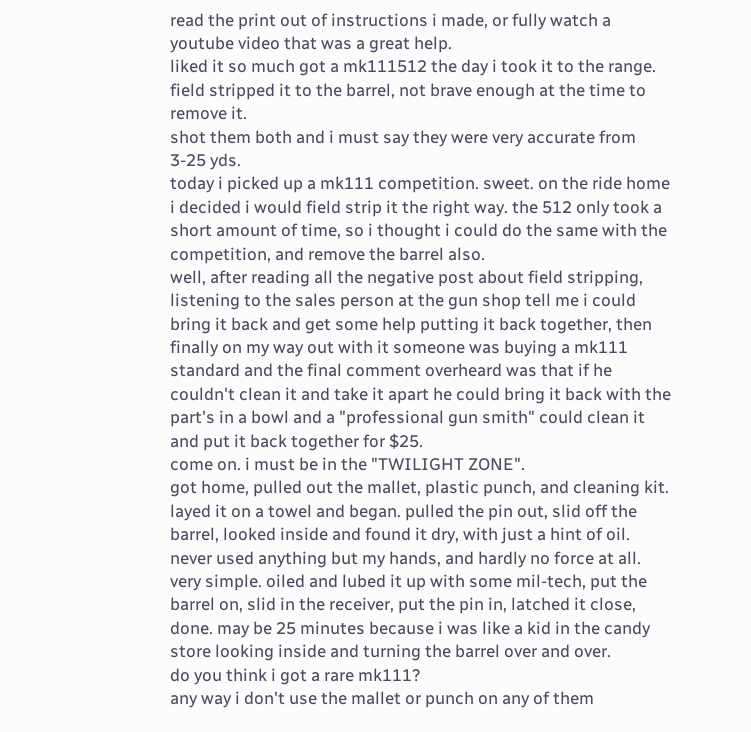read the print out of instructions i made, or fully watch a youtube video that was a great help.
liked it so much got a mk111512 the day i took it to the range. field stripped it to the barrel, not brave enough at the time to remove it.
shot them both and i must say they were very accurate from 3-25 yds.
today i picked up a mk111 competition. sweet. on the ride home i decided i would field strip it the right way. the 512 only took a short amount of time, so i thought i could do the same with the competition, and remove the barrel also.
well, after reading all the negative post about field stripping, listening to the sales person at the gun shop tell me i could bring it back and get some help putting it back together, then finally on my way out with it someone was buying a mk111 standard and the final comment overheard was that if he couldn't clean it and take it apart he could bring it back with the part's in a bowl and a "professional gun smith" could clean it and put it back together for $25.
come on. i must be in the "TWILIGHT ZONE".
got home, pulled out the mallet, plastic punch, and cleaning kit. layed it on a towel and began. pulled the pin out, slid off the barrel, looked inside and found it dry, with just a hint of oil. never used anything but my hands, and hardly no force at all. very simple. oiled and lubed it up with some mil-tech, put the barrel on, slid in the receiver, put the pin in, latched it close, done. may be 25 minutes because i was like a kid in the candy store looking inside and turning the barrel over and over.
do you think i got a rare mk111?
any way i don't use the mallet or punch on any of them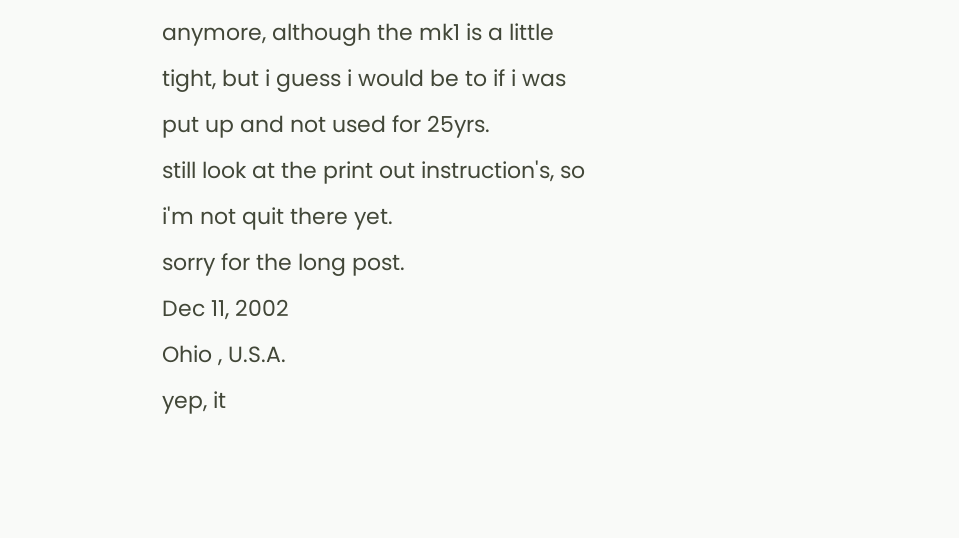anymore, although the mk1 is a little tight, but i guess i would be to if i was put up and not used for 25yrs.
still look at the print out instruction's, so i'm not quit there yet.
sorry for the long post.
Dec 11, 2002
Ohio , U.S.A.
yep, it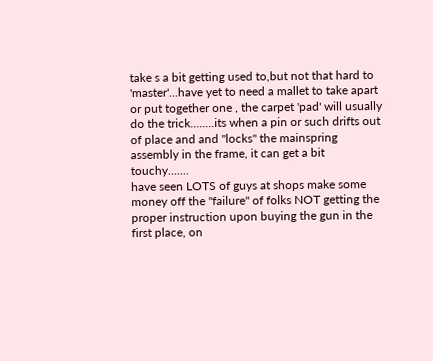take s a bit getting used to,but not that hard to 'master'...have yet to need a mallet to take apart or put together one , the carpet 'pad' will usually do the trick........its when a pin or such drifts out of place and and "locks" the mainspring assembly in the frame, it can get a bit touchy.......
have seen LOTS of guys at shops make some money off the "failure" of folks NOT getting the proper instruction upon buying the gun in the first place, on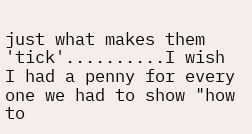just what makes them 'tick'..........I wish I had a penny for every one we had to show "how to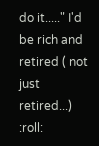do it....." I'd be rich and retired ( not just retired...) :roll: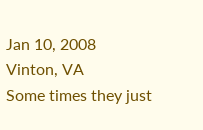Jan 10, 2008
Vinton, VA
Some times they just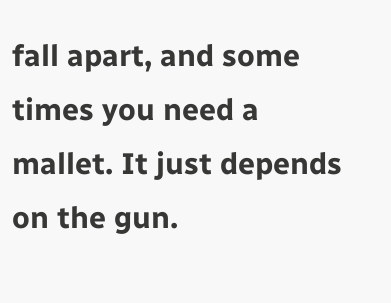fall apart, and some times you need a mallet. It just depends on the gun.